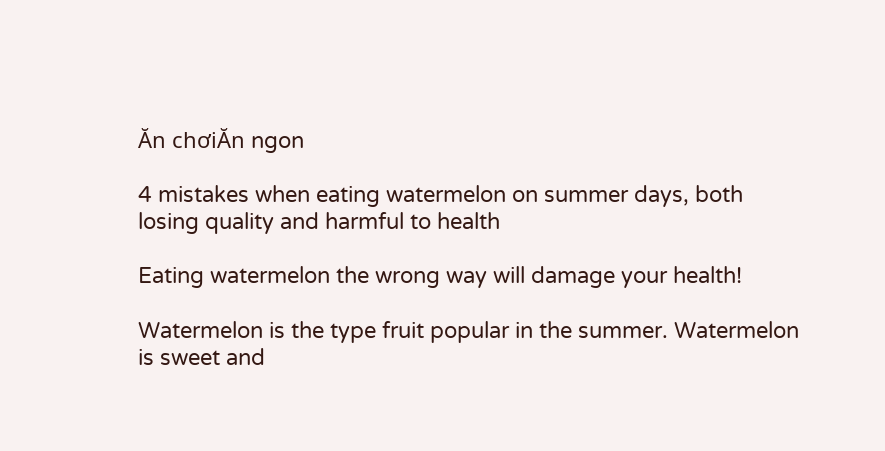Ăn chơiĂn ngon

4 mistakes when eating watermelon on summer days, both losing quality and harmful to health

Eating watermelon the wrong way will damage your health!

Watermelon is the type fruit popular in the summer. Watermelon is sweet and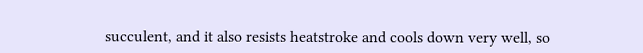succulent, and it also resists heatstroke and cools down very well, so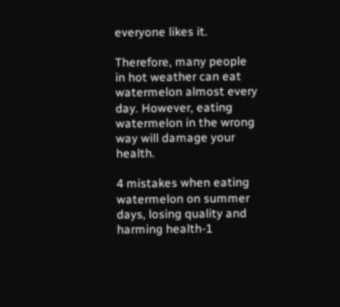everyone likes it.

Therefore, many people in hot weather can eat watermelon almost every day. However, eating watermelon in the wrong way will damage your health.

4 mistakes when eating watermelon on summer days, losing quality and harming health-1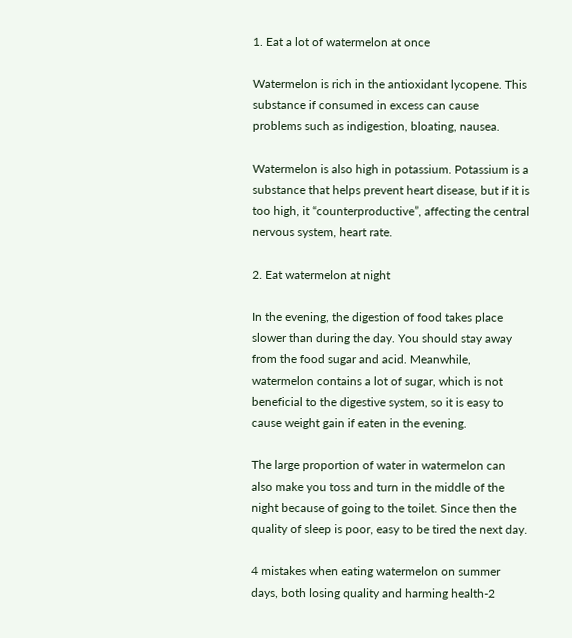1. Eat a lot of watermelon at once

Watermelon is rich in the antioxidant lycopene. This substance if consumed in excess can cause problems such as indigestion, bloating, nausea.

Watermelon is also high in potassium. Potassium is a substance that helps prevent heart disease, but if it is too high, it “counterproductive”, affecting the central nervous system, heart rate.

2. Eat watermelon at night

In the evening, the digestion of food takes place slower than during the day. You should stay away from the food sugar and acid. Meanwhile, watermelon contains a lot of sugar, which is not beneficial to the digestive system, so it is easy to cause weight gain if eaten in the evening.

The large proportion of water in watermelon can also make you toss and turn in the middle of the night because of going to the toilet. Since then the quality of sleep is poor, easy to be tired the next day.

4 mistakes when eating watermelon on summer days, both losing quality and harming health-2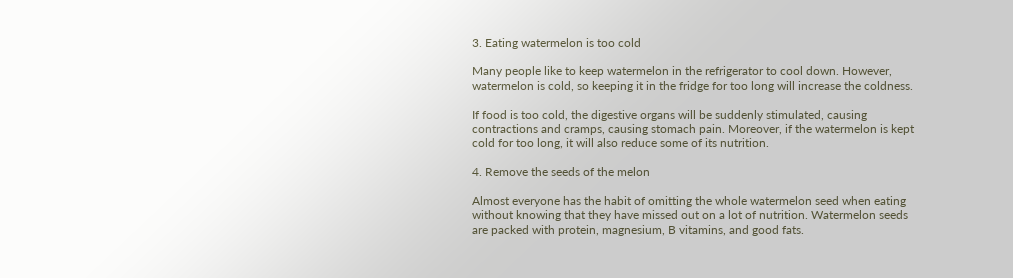3. Eating watermelon is too cold

Many people like to keep watermelon in the refrigerator to cool down. However, watermelon is cold, so keeping it in the fridge for too long will increase the coldness.

If food is too cold, the digestive organs will be suddenly stimulated, causing contractions and cramps, causing stomach pain. Moreover, if the watermelon is kept cold for too long, it will also reduce some of its nutrition.

4. Remove the seeds of the melon

Almost everyone has the habit of omitting the whole watermelon seed when eating without knowing that they have missed out on a lot of nutrition. Watermelon seeds are packed with protein, magnesium, B vitamins, and good fats.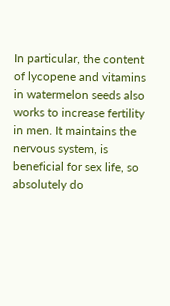In particular, the content of lycopene and vitamins in watermelon seeds also works to increase fertility in men. It maintains the nervous system, is beneficial for sex life, so absolutely do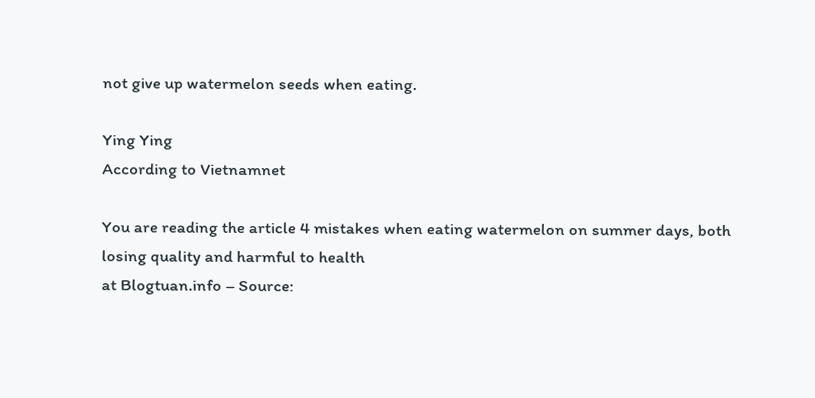not give up watermelon seeds when eating.

Ying Ying
According to Vietnamnet

You are reading the article 4 mistakes when eating watermelon on summer days, both losing quality and harmful to health
at Blogtuan.info – Source: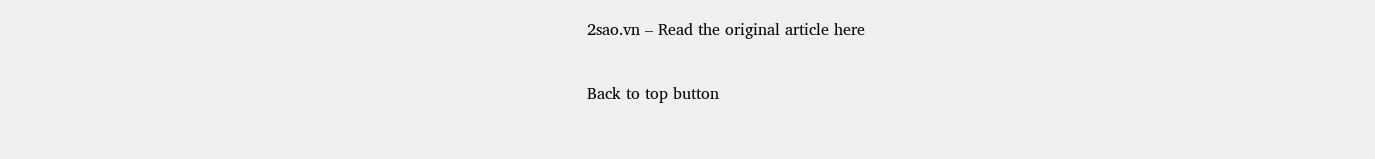2sao.vn – Read the original article here

Back to top button